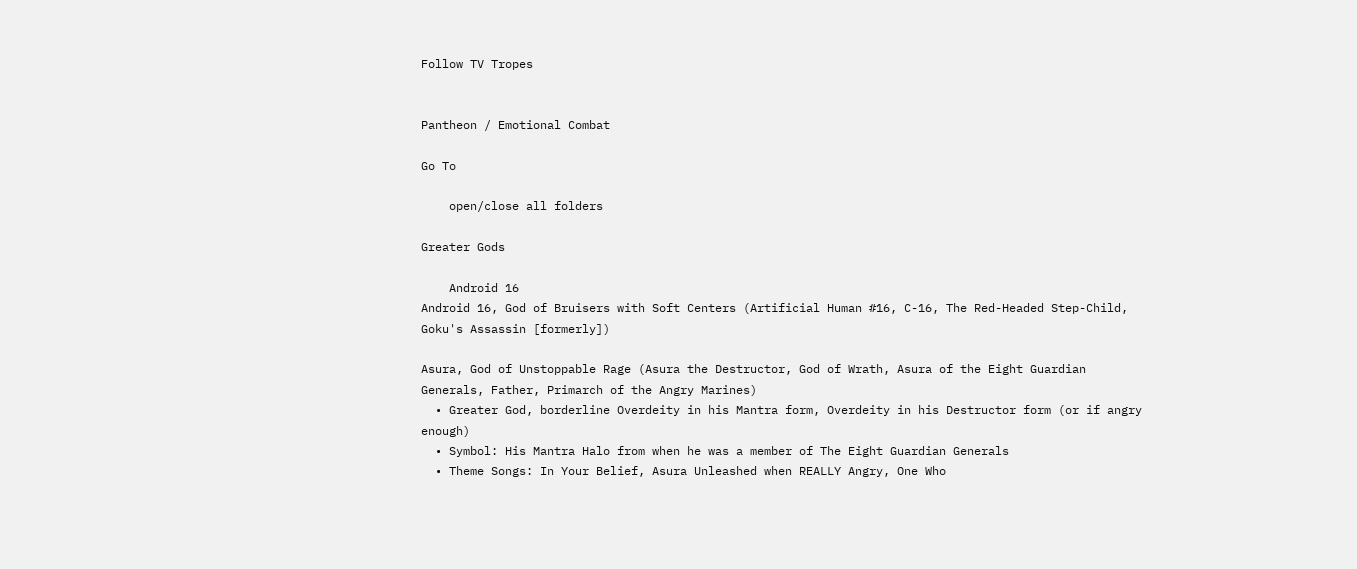Follow TV Tropes


Pantheon / Emotional Combat

Go To

    open/close all folders

Greater Gods

    Android 16
Android 16, God of Bruisers with Soft Centers (Artificial Human #16, C-16, The Red-Headed Step-Child, Goku's Assassin [formerly])

Asura, God of Unstoppable Rage (Asura the Destructor, God of Wrath, Asura of the Eight Guardian Generals, Father, Primarch of the Angry Marines)
  • Greater God, borderline Overdeity in his Mantra form, Overdeity in his Destructor form (or if angry enough)
  • Symbol: His Mantra Halo from when he was a member of The Eight Guardian Generals
  • Theme Songs: In Your Belief, Asura Unleashed when REALLY Angry, One Who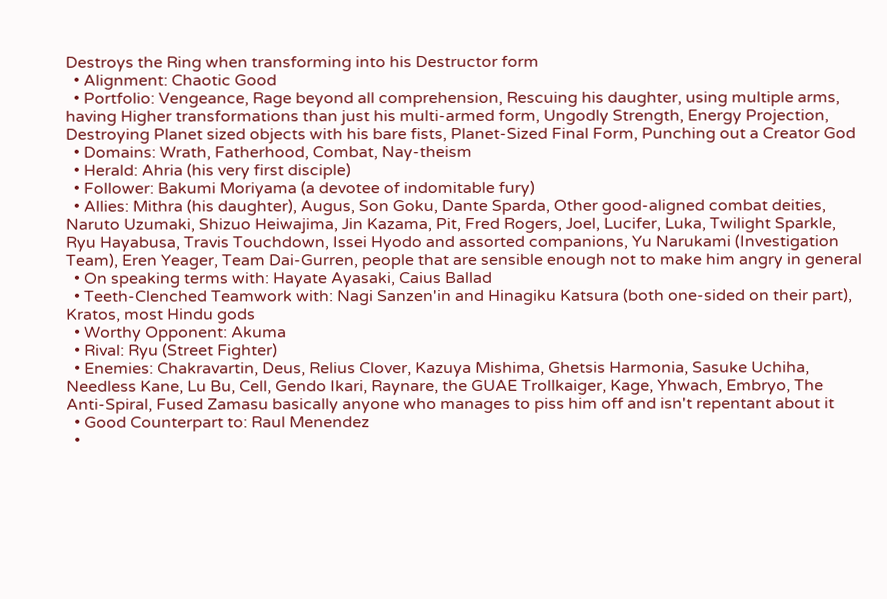Destroys the Ring when transforming into his Destructor form
  • Alignment: Chaotic Good
  • Portfolio: Vengeance, Rage beyond all comprehension, Rescuing his daughter, using multiple arms, having Higher transformations than just his multi-armed form, Ungodly Strength, Energy Projection, Destroying Planet sized objects with his bare fists, Planet-Sized Final Form, Punching out a Creator God
  • Domains: Wrath, Fatherhood, Combat, Nay-theism
  • Herald: Ahria (his very first disciple)
  • Follower: Bakumi Moriyama (a devotee of indomitable fury)
  • Allies: Mithra (his daughter), Augus, Son Goku, Dante Sparda, Other good-aligned combat deities, Naruto Uzumaki, Shizuo Heiwajima, Jin Kazama, Pit, Fred Rogers, Joel, Lucifer, Luka, Twilight Sparkle, Ryu Hayabusa, Travis Touchdown, Issei Hyodo and assorted companions, Yu Narukami (Investigation Team), Eren Yeager, Team Dai-Gurren, people that are sensible enough not to make him angry in general
  • On speaking terms with: Hayate Ayasaki, Caius Ballad
  • Teeth-Clenched Teamwork with: Nagi Sanzen'in and Hinagiku Katsura (both one-sided on their part), Kratos, most Hindu gods
  • Worthy Opponent: Akuma
  • Rival: Ryu (Street Fighter)
  • Enemies: Chakravartin, Deus, Relius Clover, Kazuya Mishima, Ghetsis Harmonia, Sasuke Uchiha, Needless Kane, Lu Bu, Cell, Gendo Ikari, Raynare, the GUAE Trollkaiger, Kage, Yhwach, Embryo, The Anti-Spiral, Fused Zamasu basically anyone who manages to piss him off and isn't repentant about it
  • Good Counterpart to: Raul Menendez
  •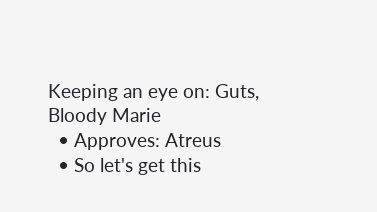Keeping an eye on: Guts, Bloody Marie
  • Approves: Atreus
  • So let's get this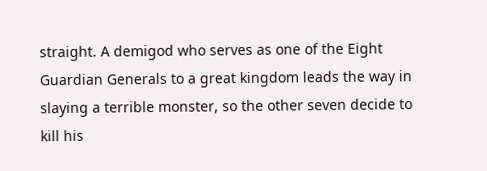straight. A demigod who serves as one of the Eight Guardian Generals to a great kingdom leads the way in slaying a terrible monster, so the other seven decide to kill his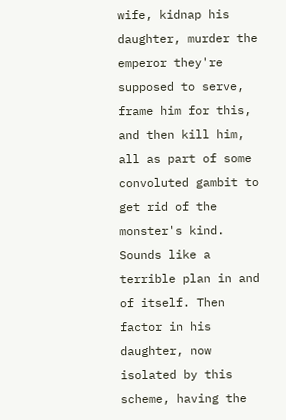wife, kidnap his daughter, murder the emperor they're supposed to serve, frame him for this, and then kill him, all as part of some convoluted gambit to get rid of the monster's kind. Sounds like a terrible plan in and of itself. Then factor in his daughter, now isolated by this scheme, having the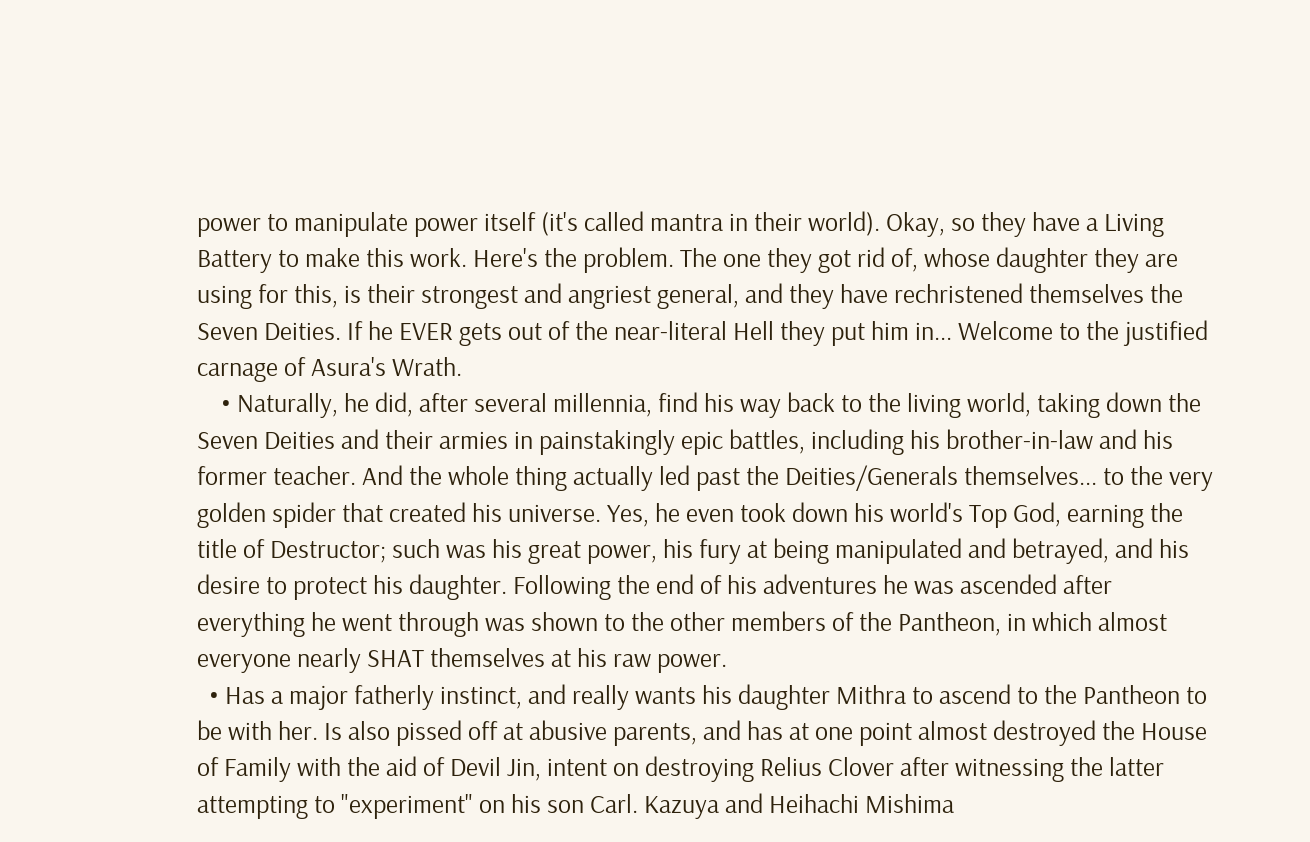power to manipulate power itself (it's called mantra in their world). Okay, so they have a Living Battery to make this work. Here's the problem. The one they got rid of, whose daughter they are using for this, is their strongest and angriest general, and they have rechristened themselves the Seven Deities. If he EVER gets out of the near-literal Hell they put him in... Welcome to the justified carnage of Asura's Wrath.
    • Naturally, he did, after several millennia, find his way back to the living world, taking down the Seven Deities and their armies in painstakingly epic battles, including his brother-in-law and his former teacher. And the whole thing actually led past the Deities/Generals themselves... to the very golden spider that created his universe. Yes, he even took down his world's Top God, earning the title of Destructor; such was his great power, his fury at being manipulated and betrayed, and his desire to protect his daughter. Following the end of his adventures he was ascended after everything he went through was shown to the other members of the Pantheon, in which almost everyone nearly SHAT themselves at his raw power.
  • Has a major fatherly instinct, and really wants his daughter Mithra to ascend to the Pantheon to be with her. Is also pissed off at abusive parents, and has at one point almost destroyed the House of Family with the aid of Devil Jin, intent on destroying Relius Clover after witnessing the latter attempting to "experiment" on his son Carl. Kazuya and Heihachi Mishima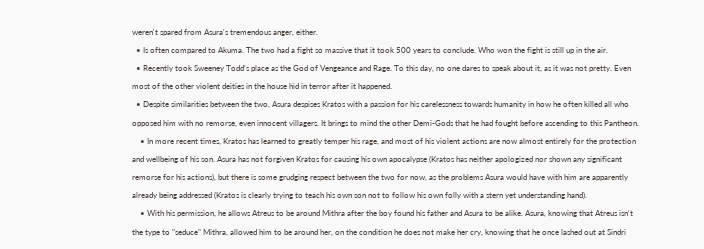weren't spared from Asura's tremendous anger, either.
  • Is often compared to Akuma. The two had a fight so massive that it took 500 years to conclude. Who won the fight is still up in the air.
  • Recently took Sweeney Todd's place as the God of Vengeance and Rage. To this day, no one dares to speak about it, as it was not pretty. Even most of the other violent deities in the house hid in terror after it happened.
  • Despite similarities between the two, Asura despises Kratos with a passion for his carelessness towards humanity in how he often killed all who opposed him with no remorse, even innocent villagers. It brings to mind the other Demi-Gods that he had fought before ascending to this Pantheon.
    • In more recent times, Kratos has learned to greatly temper his rage, and most of his violent actions are now almost entirely for the protection and wellbeing of his son. Asura has not forgiven Kratos for causing his own apocalypse (Kratos has neither apologized nor shown any significant remorse for his actions), but there is some grudging respect between the two for now, as the problems Asura would have with him are apparently already being addressed (Kratos is clearly trying to teach his own son not to follow his own folly with a stern yet understanding hand).
    • With his permission, he allows Atreus to be around Mithra after the boy found his father and Asura to be alike. Asura, knowing that Atreus isn't the type to "seduce" Mithra, allowed him to be around her, on the condition he does not make her cry, knowing that he once lashed out at Sindri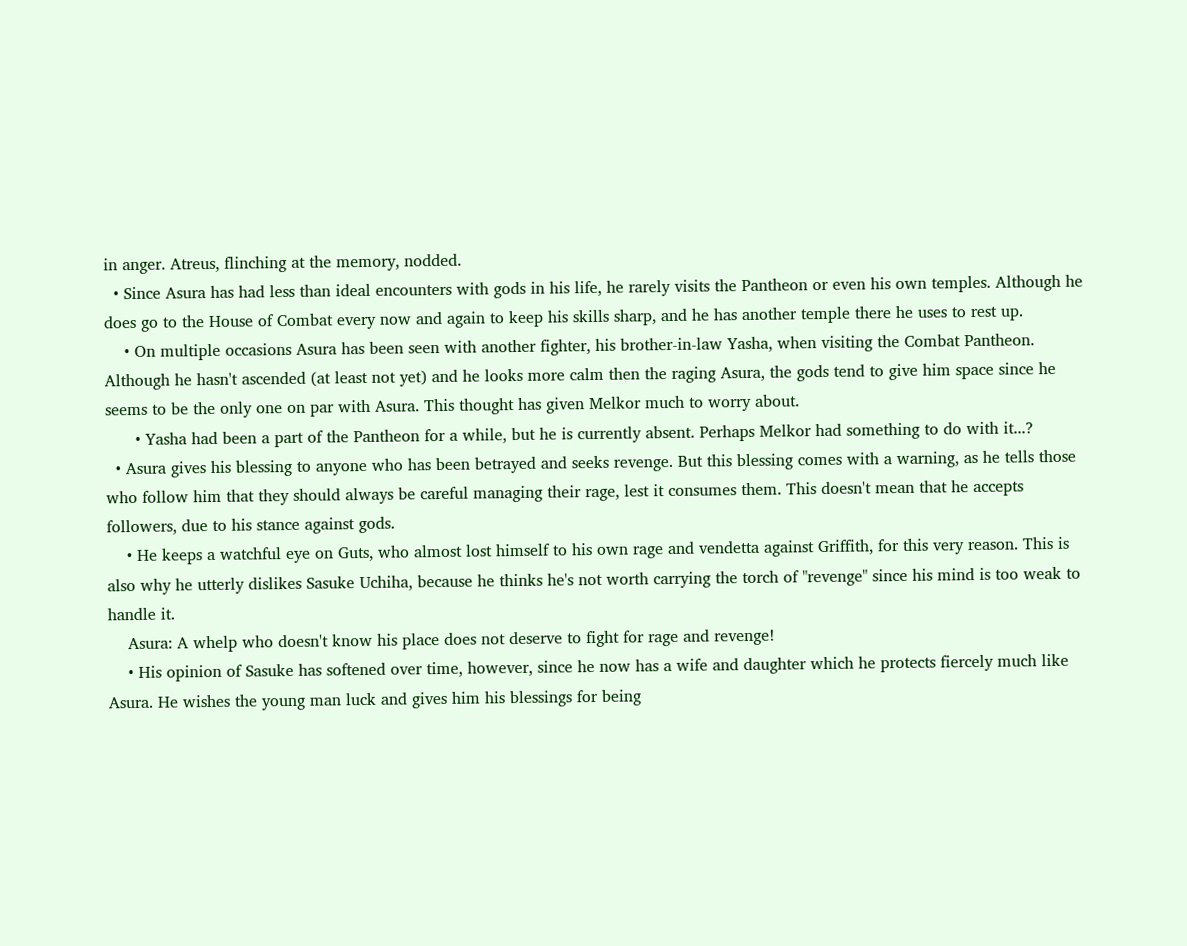in anger. Atreus, flinching at the memory, nodded.
  • Since Asura has had less than ideal encounters with gods in his life, he rarely visits the Pantheon or even his own temples. Although he does go to the House of Combat every now and again to keep his skills sharp, and he has another temple there he uses to rest up.
    • On multiple occasions Asura has been seen with another fighter, his brother-in-law Yasha, when visiting the Combat Pantheon. Although he hasn't ascended (at least not yet) and he looks more calm then the raging Asura, the gods tend to give him space since he seems to be the only one on par with Asura. This thought has given Melkor much to worry about.
      • Yasha had been a part of the Pantheon for a while, but he is currently absent. Perhaps Melkor had something to do with it...?
  • Asura gives his blessing to anyone who has been betrayed and seeks revenge. But this blessing comes with a warning, as he tells those who follow him that they should always be careful managing their rage, lest it consumes them. This doesn't mean that he accepts followers, due to his stance against gods.
    • He keeps a watchful eye on Guts, who almost lost himself to his own rage and vendetta against Griffith, for this very reason. This is also why he utterly dislikes Sasuke Uchiha, because he thinks he's not worth carrying the torch of "revenge" since his mind is too weak to handle it.
    Asura: A whelp who doesn't know his place does not deserve to fight for rage and revenge!
    • His opinion of Sasuke has softened over time, however, since he now has a wife and daughter which he protects fiercely much like Asura. He wishes the young man luck and gives him his blessings for being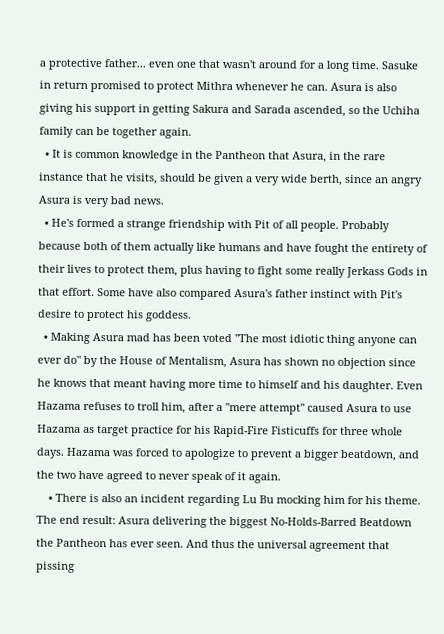a protective father... even one that wasn't around for a long time. Sasuke in return promised to protect Mithra whenever he can. Asura is also giving his support in getting Sakura and Sarada ascended, so the Uchiha family can be together again.
  • It is common knowledge in the Pantheon that Asura, in the rare instance that he visits, should be given a very wide berth, since an angry Asura is very bad news.
  • He's formed a strange friendship with Pit of all people. Probably because both of them actually like humans and have fought the entirety of their lives to protect them, plus having to fight some really Jerkass Gods in that effort. Some have also compared Asura's father instinct with Pit's desire to protect his goddess.
  • Making Asura mad has been voted "The most idiotic thing anyone can ever do" by the House of Mentalism, Asura has shown no objection since he knows that meant having more time to himself and his daughter. Even Hazama refuses to troll him, after a "mere attempt" caused Asura to use Hazama as target practice for his Rapid-Fire Fisticuffs for three whole days. Hazama was forced to apologize to prevent a bigger beatdown, and the two have agreed to never speak of it again.
    • There is also an incident regarding Lu Bu mocking him for his theme. The end result: Asura delivering the biggest No-Holds-Barred Beatdown the Pantheon has ever seen. And thus the universal agreement that pissing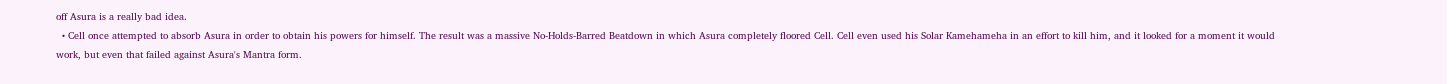off Asura is a really bad idea.
  • Cell once attempted to absorb Asura in order to obtain his powers for himself. The result was a massive No-Holds-Barred Beatdown in which Asura completely floored Cell. Cell even used his Solar Kamehameha in an effort to kill him, and it looked for a moment it would work, but even that failed against Asura's Mantra form.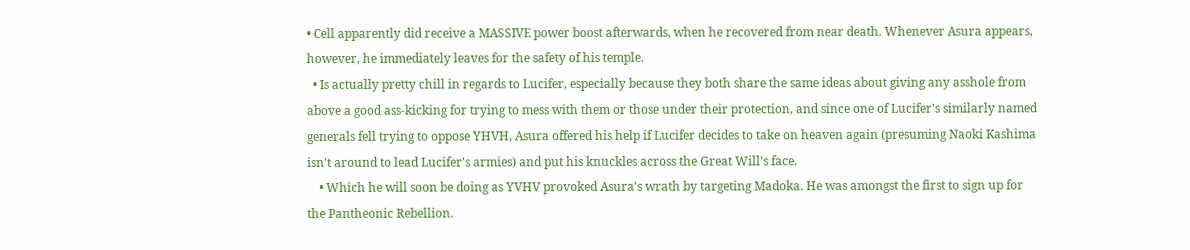• Cell apparently did receive a MASSIVE power boost afterwards, when he recovered from near death. Whenever Asura appears, however, he immediately leaves for the safety of his temple.
  • Is actually pretty chill in regards to Lucifer, especially because they both share the same ideas about giving any asshole from above a good ass-kicking for trying to mess with them or those under their protection, and since one of Lucifer's similarly named generals fell trying to oppose YHVH, Asura offered his help if Lucifer decides to take on heaven again (presuming Naoki Kashima isn't around to lead Lucifer's armies) and put his knuckles across the Great Will's face.
    • Which he will soon be doing as YVHV provoked Asura's wrath by targeting Madoka. He was amongst the first to sign up for the Pantheonic Rebellion.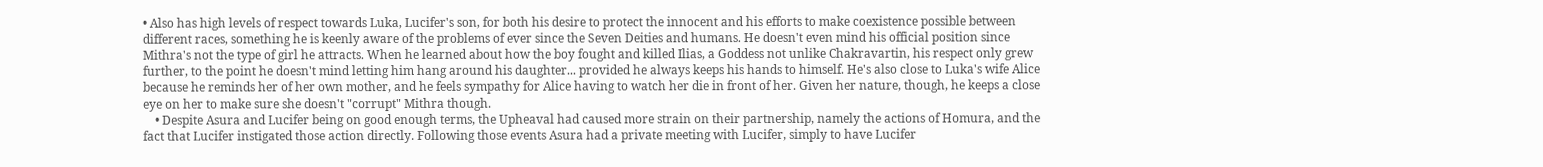• Also has high levels of respect towards Luka, Lucifer's son, for both his desire to protect the innocent and his efforts to make coexistence possible between different races, something he is keenly aware of the problems of ever since the Seven Deities and humans. He doesn't even mind his official position since Mithra's not the type of girl he attracts. When he learned about how the boy fought and killed Ilias, a Goddess not unlike Chakravartin, his respect only grew further, to the point he doesn't mind letting him hang around his daughter... provided he always keeps his hands to himself. He's also close to Luka's wife Alice because he reminds her of her own mother, and he feels sympathy for Alice having to watch her die in front of her. Given her nature, though, he keeps a close eye on her to make sure she doesn't "corrupt" Mithra though.
    • Despite Asura and Lucifer being on good enough terms, the Upheaval had caused more strain on their partnership, namely the actions of Homura, and the fact that Lucifer instigated those action directly. Following those events Asura had a private meeting with Lucifer, simply to have Lucifer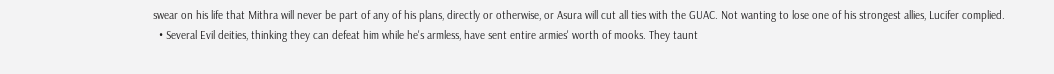swear on his life that Mithra will never be part of any of his plans, directly or otherwise, or Asura will cut all ties with the GUAC. Not wanting to lose one of his strongest allies, Lucifer complied.
  • Several Evil deities, thinking they can defeat him while he's armless, have sent entire armies' worth of mooks. They taunt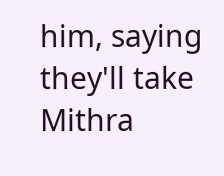him, saying they'll take Mithra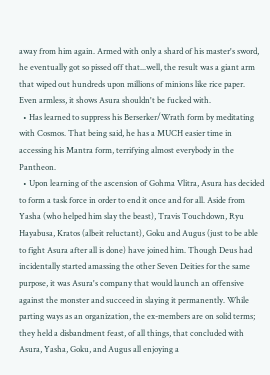away from him again. Armed with only a shard of his master's sword, he eventually got so pissed off that...well, the result was a giant arm that wiped out hundreds upon millions of minions like rice paper. Even armless, it shows Asura shouldn't be fucked with.
  • Has learned to suppress his Berserker/Wrath form by meditating with Cosmos. That being said, he has a MUCH easier time in accessing his Mantra form, terrifying almost everybody in the Pantheon.
  • Upon learning of the ascension of Gohma Vlitra, Asura has decided to form a task force in order to end it once and for all. Aside from Yasha (who helped him slay the beast), Travis Touchdown, Ryu Hayabusa, Kratos (albeit reluctant), Goku and Augus (just to be able to fight Asura after all is done) have joined him. Though Deus had incidentally started amassing the other Seven Deities for the same purpose, it was Asura's company that would launch an offensive against the monster and succeed in slaying it permanently. While parting ways as an organization, the ex-members are on solid terms; they held a disbandment feast, of all things, that concluded with Asura, Yasha, Goku, and Augus all enjoying a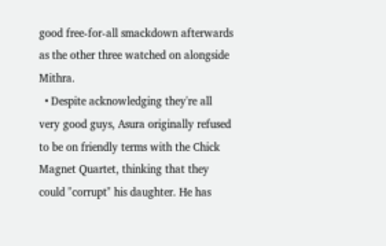good free-for-all smackdown afterwards as the other three watched on alongside Mithra.
  • Despite acknowledging they're all very good guys, Asura originally refused to be on friendly terms with the Chick Magnet Quartet, thinking that they could "corrupt" his daughter. He has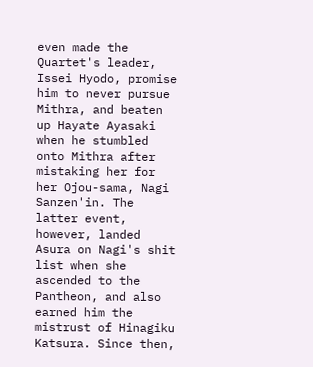even made the Quartet's leader, Issei Hyodo, promise him to never pursue Mithra, and beaten up Hayate Ayasaki when he stumbled onto Mithra after mistaking her for her Ojou-sama, Nagi Sanzen'in. The latter event, however, landed Asura on Nagi's shit list when she ascended to the Pantheon, and also earned him the mistrust of Hinagiku Katsura. Since then,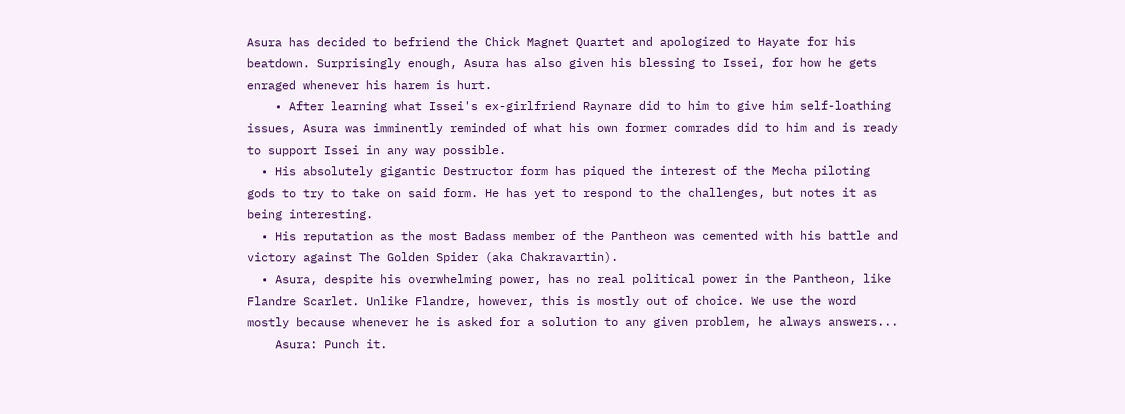Asura has decided to befriend the Chick Magnet Quartet and apologized to Hayate for his beatdown. Surprisingly enough, Asura has also given his blessing to Issei, for how he gets enraged whenever his harem is hurt.
    • After learning what Issei's ex-girlfriend Raynare did to him to give him self-loathing issues, Asura was imminently reminded of what his own former comrades did to him and is ready to support Issei in any way possible.
  • His absolutely gigantic Destructor form has piqued the interest of the Mecha piloting gods to try to take on said form. He has yet to respond to the challenges, but notes it as being interesting.
  • His reputation as the most Badass member of the Pantheon was cemented with his battle and victory against The Golden Spider (aka Chakravartin).
  • Asura, despite his overwhelming power, has no real political power in the Pantheon, like Flandre Scarlet. Unlike Flandre, however, this is mostly out of choice. We use the word mostly because whenever he is asked for a solution to any given problem, he always answers...
    Asura: Punch it.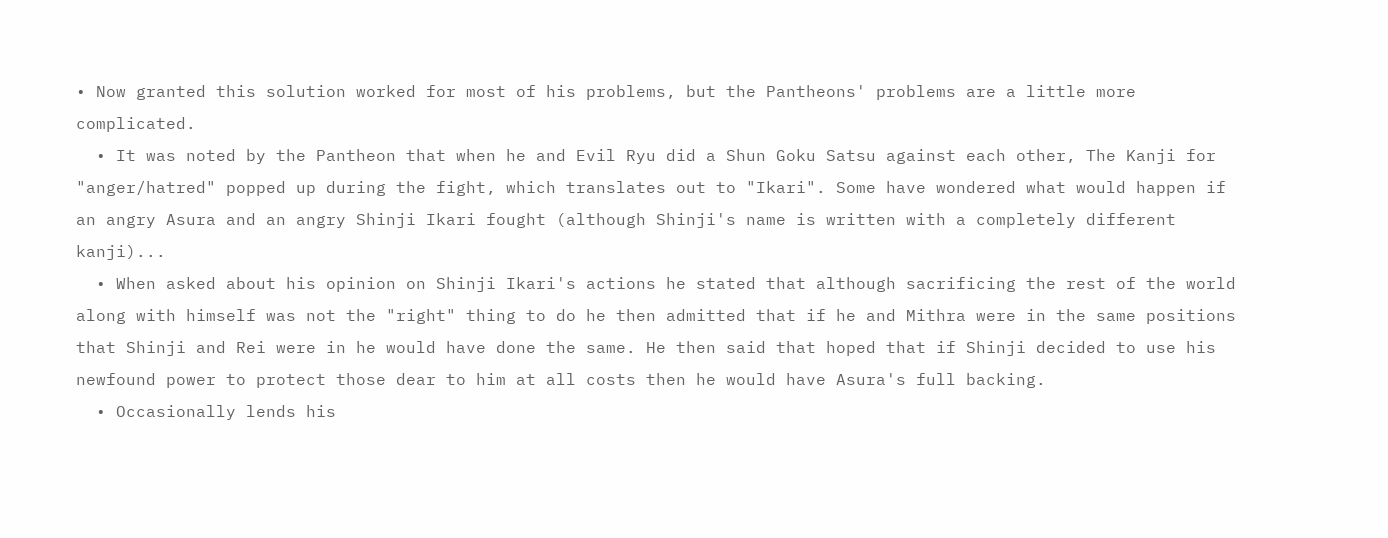• Now granted this solution worked for most of his problems, but the Pantheons' problems are a little more complicated.
  • It was noted by the Pantheon that when he and Evil Ryu did a Shun Goku Satsu against each other, The Kanji for "anger/hatred" popped up during the fight, which translates out to "Ikari". Some have wondered what would happen if an angry Asura and an angry Shinji Ikari fought (although Shinji's name is written with a completely different kanji)...
  • When asked about his opinion on Shinji Ikari's actions he stated that although sacrificing the rest of the world along with himself was not the "right" thing to do he then admitted that if he and Mithra were in the same positions that Shinji and Rei were in he would have done the same. He then said that hoped that if Shinji decided to use his newfound power to protect those dear to him at all costs then he would have Asura's full backing.
  • Occasionally lends his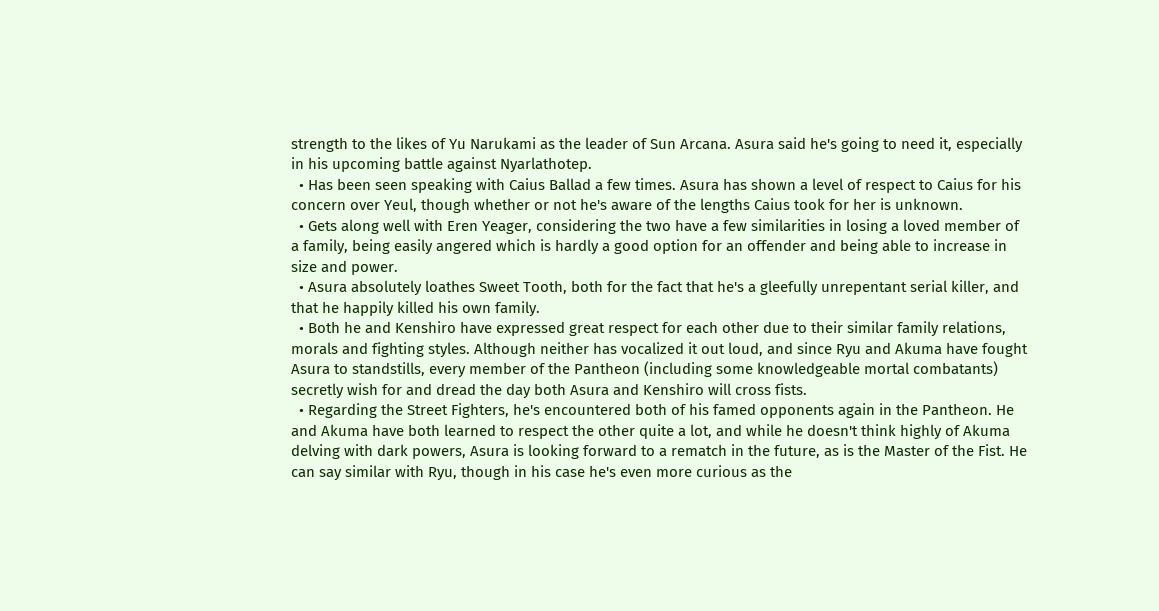strength to the likes of Yu Narukami as the leader of Sun Arcana. Asura said he's going to need it, especially in his upcoming battle against Nyarlathotep.
  • Has been seen speaking with Caius Ballad a few times. Asura has shown a level of respect to Caius for his concern over Yeul, though whether or not he's aware of the lengths Caius took for her is unknown.
  • Gets along well with Eren Yeager, considering the two have a few similarities in losing a loved member of a family, being easily angered which is hardly a good option for an offender and being able to increase in size and power.
  • Asura absolutely loathes Sweet Tooth, both for the fact that he's a gleefully unrepentant serial killer, and that he happily killed his own family.
  • Both he and Kenshiro have expressed great respect for each other due to their similar family relations, morals and fighting styles. Although neither has vocalized it out loud, and since Ryu and Akuma have fought Asura to standstills, every member of the Pantheon (including some knowledgeable mortal combatants) secretly wish for and dread the day both Asura and Kenshiro will cross fists.
  • Regarding the Street Fighters, he's encountered both of his famed opponents again in the Pantheon. He and Akuma have both learned to respect the other quite a lot, and while he doesn't think highly of Akuma delving with dark powers, Asura is looking forward to a rematch in the future, as is the Master of the Fist. He can say similar with Ryu, though in his case he's even more curious as the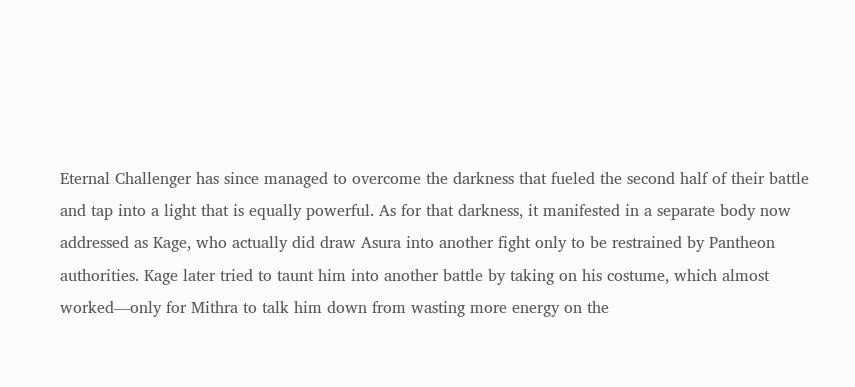Eternal Challenger has since managed to overcome the darkness that fueled the second half of their battle and tap into a light that is equally powerful. As for that darkness, it manifested in a separate body now addressed as Kage, who actually did draw Asura into another fight only to be restrained by Pantheon authorities. Kage later tried to taunt him into another battle by taking on his costume, which almost worked—only for Mithra to talk him down from wasting more energy on the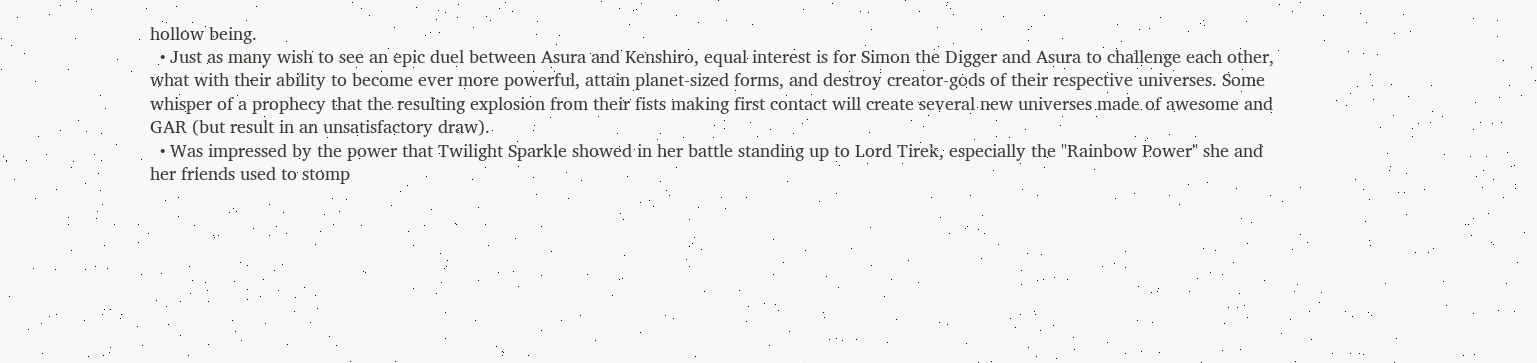hollow being.
  • Just as many wish to see an epic duel between Asura and Kenshiro, equal interest is for Simon the Digger and Asura to challenge each other, what with their ability to become ever more powerful, attain planet-sized forms, and destroy creator-gods of their respective universes. Some whisper of a prophecy that the resulting explosion from their fists making first contact will create several new universes made of awesome and GAR (but result in an unsatisfactory draw).
  • Was impressed by the power that Twilight Sparkle showed in her battle standing up to Lord Tirek, especially the "Rainbow Power" she and her friends used to stomp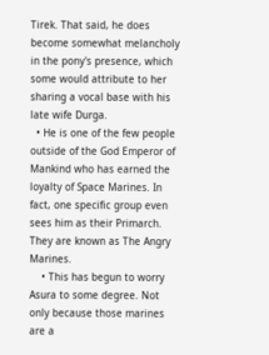Tirek. That said, he does become somewhat melancholy in the pony's presence, which some would attribute to her sharing a vocal base with his late wife Durga.
  • He is one of the few people outside of the God Emperor of Mankind who has earned the loyalty of Space Marines. In fact, one specific group even sees him as their Primarch. They are known as The Angry Marines.
    • This has begun to worry Asura to some degree. Not only because those marines are a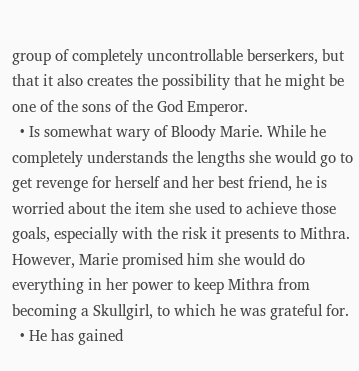group of completely uncontrollable berserkers, but that it also creates the possibility that he might be one of the sons of the God Emperor.
  • Is somewhat wary of Bloody Marie. While he completely understands the lengths she would go to get revenge for herself and her best friend, he is worried about the item she used to achieve those goals, especially with the risk it presents to Mithra. However, Marie promised him she would do everything in her power to keep Mithra from becoming a Skullgirl, to which he was grateful for.
  • He has gained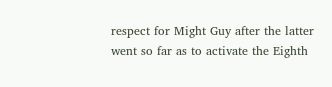respect for Might Guy after the latter went so far as to activate the Eighth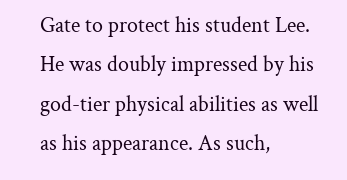Gate to protect his student Lee. He was doubly impressed by his god-tier physical abilities as well as his appearance. As such,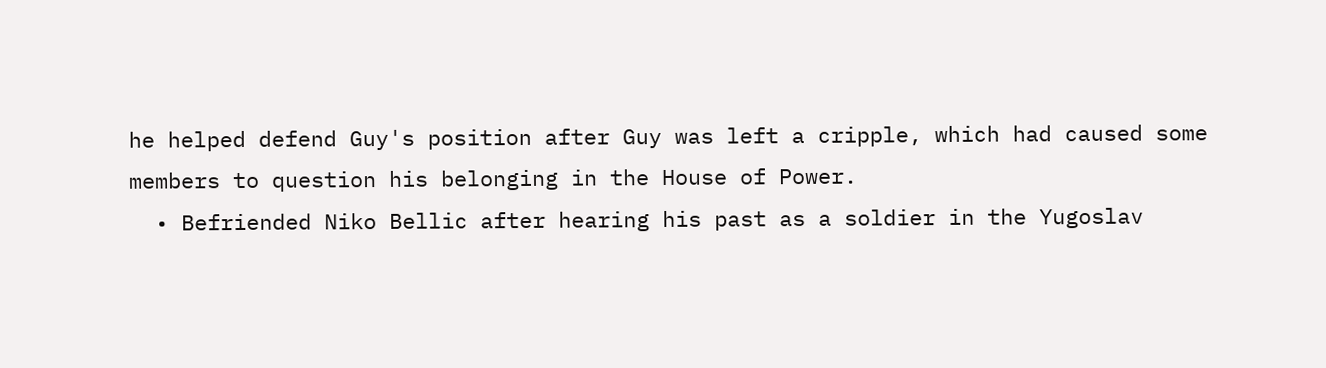he helped defend Guy's position after Guy was left a cripple, which had caused some members to question his belonging in the House of Power.
  • Befriended Niko Bellic after hearing his past as a soldier in the Yugoslav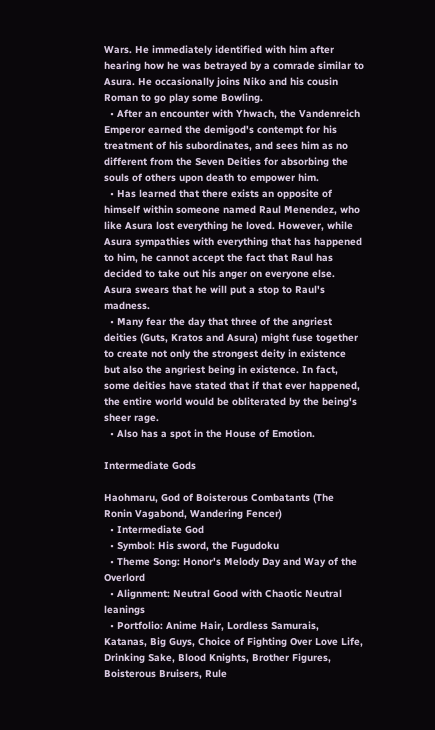Wars. He immediately identified with him after hearing how he was betrayed by a comrade similar to Asura. He occasionally joins Niko and his cousin Roman to go play some Bowling.
  • After an encounter with Yhwach, the Vandenreich Emperor earned the demigod's contempt for his treatment of his subordinates, and sees him as no different from the Seven Deities for absorbing the souls of others upon death to empower him.
  • Has learned that there exists an opposite of himself within someone named Raul Menendez, who like Asura lost everything he loved. However, while Asura sympathies with everything that has happened to him, he cannot accept the fact that Raul has decided to take out his anger on everyone else. Asura swears that he will put a stop to Raul's madness.
  • Many fear the day that three of the angriest deities (Guts, Kratos and Asura) might fuse together to create not only the strongest deity in existence but also the angriest being in existence. In fact, some deities have stated that if that ever happened, the entire world would be obliterated by the being's sheer rage.
  • Also has a spot in the House of Emotion.

Intermediate Gods

Haohmaru, God of Boisterous Combatants (The Ronin Vagabond, Wandering Fencer)
  • Intermediate God
  • Symbol: His sword, the Fugudoku
  • Theme Song: Honor's Melody Day and Way of the Overlord
  • Alignment: Neutral Good with Chaotic Neutral leanings
  • Portfolio: Anime Hair, Lordless Samurais, Katanas, Big Guys, Choice of Fighting Over Love Life, Drinking Sake, Blood Knights, Brother Figures, Boisterous Bruisers, Rule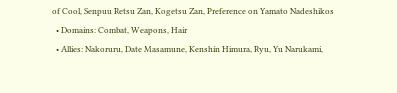of Cool, Senpuu Retsu Zan, Kogetsu Zan, Preference on Yamato Nadeshikos
  • Domains: Combat, Weapons, Hair
  • Allies: Nakoruru, Date Masamune, Kenshin Himura, Ryu, Yu Narukami,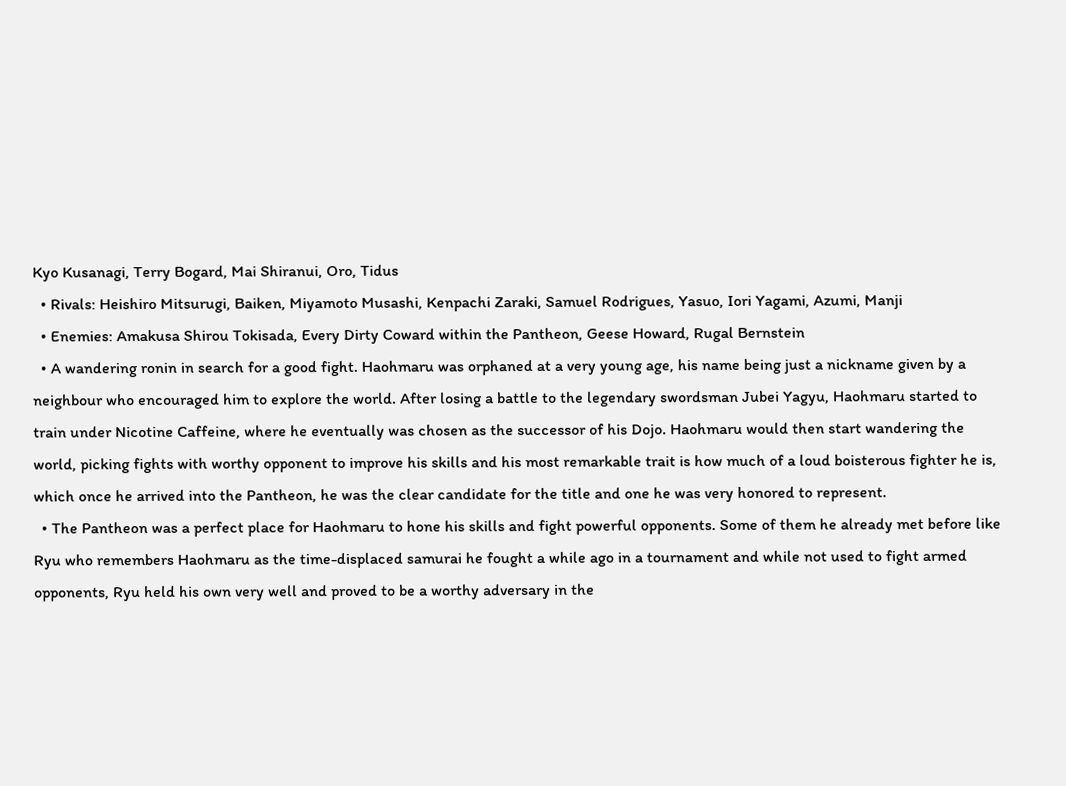Kyo Kusanagi, Terry Bogard, Mai Shiranui, Oro, Tidus
  • Rivals: Heishiro Mitsurugi, Baiken, Miyamoto Musashi, Kenpachi Zaraki, Samuel Rodrigues, Yasuo, Iori Yagami, Azumi, Manji
  • Enemies: Amakusa Shirou Tokisada, Every Dirty Coward within the Pantheon, Geese Howard, Rugal Bernstein
  • A wandering ronin in search for a good fight. Haohmaru was orphaned at a very young age, his name being just a nickname given by a neighbour who encouraged him to explore the world. After losing a battle to the legendary swordsman Jubei Yagyu, Haohmaru started to train under Nicotine Caffeine, where he eventually was chosen as the successor of his Dojo. Haohmaru would then start wandering the world, picking fights with worthy opponent to improve his skills and his most remarkable trait is how much of a loud boisterous fighter he is, which once he arrived into the Pantheon, he was the clear candidate for the title and one he was very honored to represent.
  • The Pantheon was a perfect place for Haohmaru to hone his skills and fight powerful opponents. Some of them he already met before like Ryu who remembers Haohmaru as the time-displaced samurai he fought a while ago in a tournament and while not used to fight armed opponents, Ryu held his own very well and proved to be a worthy adversary in the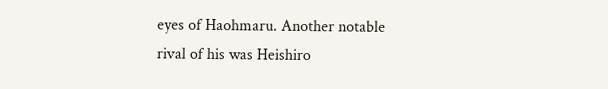eyes of Haohmaru. Another notable rival of his was Heishiro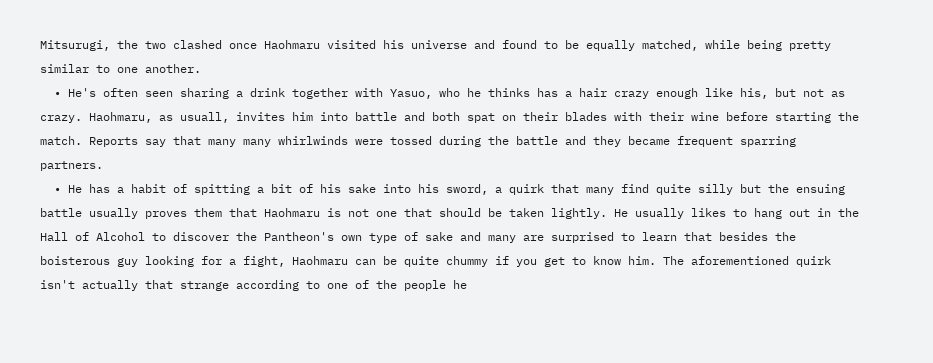Mitsurugi, the two clashed once Haohmaru visited his universe and found to be equally matched, while being pretty similar to one another.
  • He's often seen sharing a drink together with Yasuo, who he thinks has a hair crazy enough like his, but not as crazy. Haohmaru, as usuall, invites him into battle and both spat on their blades with their wine before starting the match. Reports say that many many whirlwinds were tossed during the battle and they became frequent sparring partners.
  • He has a habit of spitting a bit of his sake into his sword, a quirk that many find quite silly but the ensuing battle usually proves them that Haohmaru is not one that should be taken lightly. He usually likes to hang out in the Hall of Alcohol to discover the Pantheon's own type of sake and many are surprised to learn that besides the boisterous guy looking for a fight, Haohmaru can be quite chummy if you get to know him. The aforementioned quirk isn't actually that strange according to one of the people he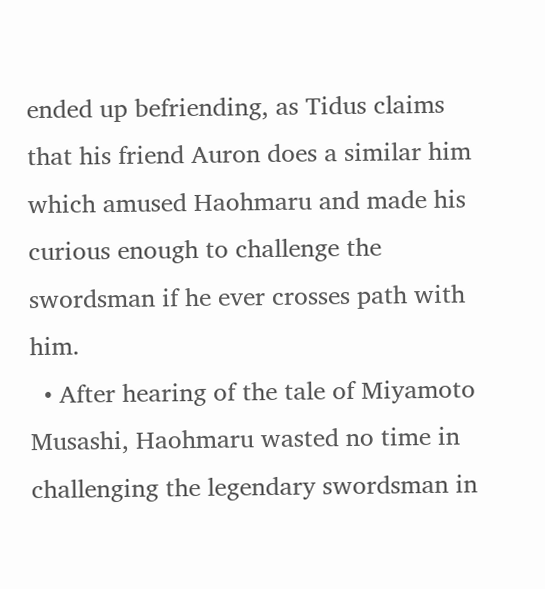ended up befriending, as Tidus claims that his friend Auron does a similar him which amused Haohmaru and made his curious enough to challenge the swordsman if he ever crosses path with him.
  • After hearing of the tale of Miyamoto Musashi, Haohmaru wasted no time in challenging the legendary swordsman in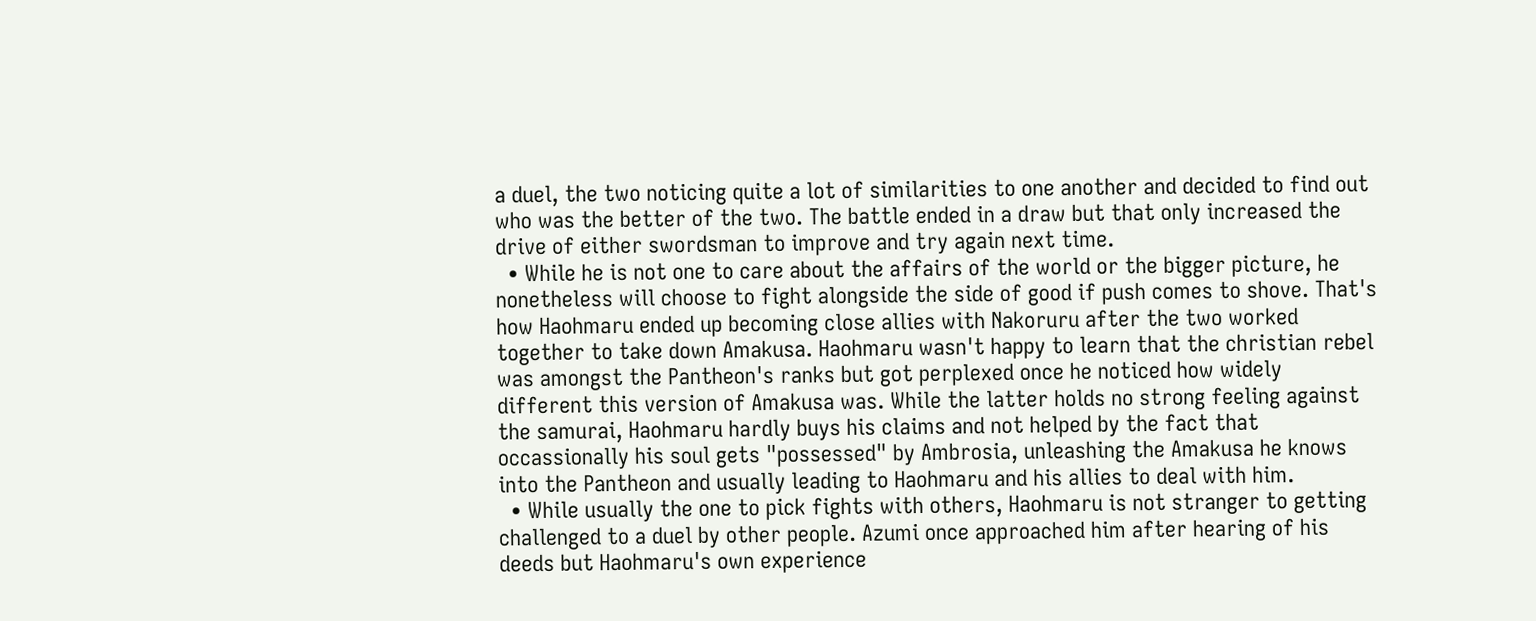a duel, the two noticing quite a lot of similarities to one another and decided to find out who was the better of the two. The battle ended in a draw but that only increased the drive of either swordsman to improve and try again next time.
  • While he is not one to care about the affairs of the world or the bigger picture, he nonetheless will choose to fight alongside the side of good if push comes to shove. That's how Haohmaru ended up becoming close allies with Nakoruru after the two worked together to take down Amakusa. Haohmaru wasn't happy to learn that the christian rebel was amongst the Pantheon's ranks but got perplexed once he noticed how widely different this version of Amakusa was. While the latter holds no strong feeling against the samurai, Haohmaru hardly buys his claims and not helped by the fact that occassionally his soul gets "possessed" by Ambrosia, unleashing the Amakusa he knows into the Pantheon and usually leading to Haohmaru and his allies to deal with him.
  • While usually the one to pick fights with others, Haohmaru is not stranger to getting challenged to a duel by other people. Azumi once approached him after hearing of his deeds but Haohmaru's own experience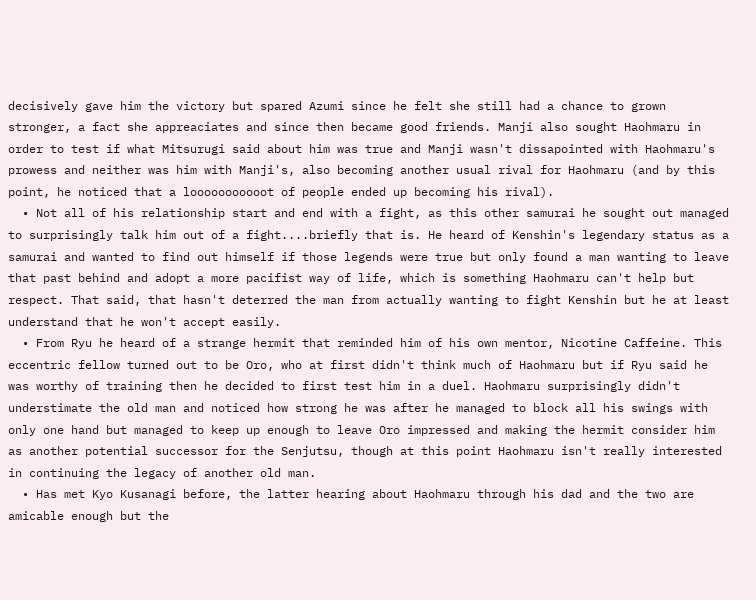decisively gave him the victory but spared Azumi since he felt she still had a chance to grown stronger, a fact she appreaciates and since then became good friends. Manji also sought Haohmaru in order to test if what Mitsurugi said about him was true and Manji wasn't dissapointed with Haohmaru's prowess and neither was him with Manji's, also becoming another usual rival for Haohmaru (and by this point, he noticed that a looooooooooot of people ended up becoming his rival).
  • Not all of his relationship start and end with a fight, as this other samurai he sought out managed to surprisingly talk him out of a fight....briefly that is. He heard of Kenshin's legendary status as a samurai and wanted to find out himself if those legends were true but only found a man wanting to leave that past behind and adopt a more pacifist way of life, which is something Haohmaru can't help but respect. That said, that hasn't deterred the man from actually wanting to fight Kenshin but he at least understand that he won't accept easily.
  • From Ryu he heard of a strange hermit that reminded him of his own mentor, Nicotine Caffeine. This eccentric fellow turned out to be Oro, who at first didn't think much of Haohmaru but if Ryu said he was worthy of training then he decided to first test him in a duel. Haohmaru surprisingly didn't understimate the old man and noticed how strong he was after he managed to block all his swings with only one hand but managed to keep up enough to leave Oro impressed and making the hermit consider him as another potential successor for the Senjutsu, though at this point Haohmaru isn't really interested in continuing the legacy of another old man.
  • Has met Kyo Kusanagi before, the latter hearing about Haohmaru through his dad and the two are amicable enough but the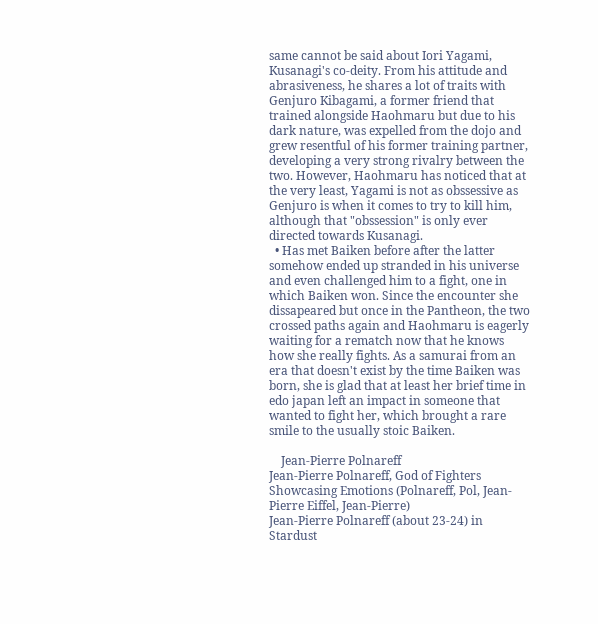same cannot be said about Iori Yagami, Kusanagi's co-deity. From his attitude and abrasiveness, he shares a lot of traits with Genjuro Kibagami, a former friend that trained alongside Haohmaru but due to his dark nature, was expelled from the dojo and grew resentful of his former training partner, developing a very strong rivalry between the two. However, Haohmaru has noticed that at the very least, Yagami is not as obssessive as Genjuro is when it comes to try to kill him, although that "obssession" is only ever directed towards Kusanagi.
  • Has met Baiken before after the latter somehow ended up stranded in his universe and even challenged him to a fight, one in which Baiken won. Since the encounter she dissapeared but once in the Pantheon, the two crossed paths again and Haohmaru is eagerly waiting for a rematch now that he knows how she really fights. As a samurai from an era that doesn't exist by the time Baiken was born, she is glad that at least her brief time in edo japan left an impact in someone that wanted to fight her, which brought a rare smile to the usually stoic Baiken.

    Jean-Pierre Polnareff
Jean-Pierre Polnareff, God of Fighters Showcasing Emotions (Polnareff, Pol, Jean-Pierre Eiffel, Jean-Pierre)
Jean-Pierre Polnareff (about 23-24) in Stardust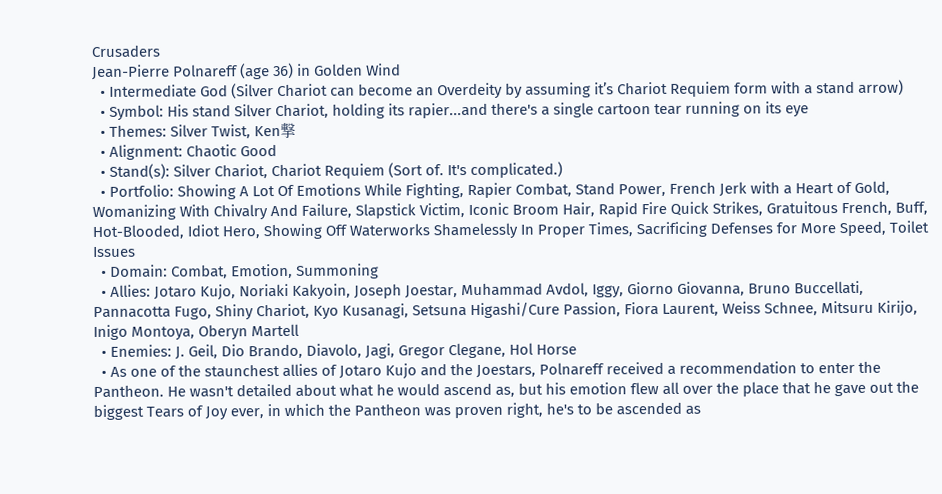Crusaders
Jean-Pierre Polnareff (age 36) in Golden Wind
  • Intermediate God (Silver Chariot can become an Overdeity by assuming it’s Chariot Requiem form with a stand arrow)
  • Symbol: His stand Silver Chariot, holding its rapier...and there's a single cartoon tear running on its eye
  • Themes: Silver Twist, Ken撃
  • Alignment: Chaotic Good
  • Stand(s): Silver Chariot, Chariot Requiem (Sort of. It's complicated.)
  • Portfolio: Showing A Lot Of Emotions While Fighting, Rapier Combat, Stand Power, French Jerk with a Heart of Gold, Womanizing With Chivalry And Failure, Slapstick Victim, Iconic Broom Hair, Rapid Fire Quick Strikes, Gratuitous French, Buff, Hot-Blooded, Idiot Hero, Showing Off Waterworks Shamelessly In Proper Times, Sacrificing Defenses for More Speed, Toilet Issues
  • Domain: Combat, Emotion, Summoning
  • Allies: Jotaro Kujo, Noriaki Kakyoin, Joseph Joestar, Muhammad Avdol, Iggy, Giorno Giovanna, Bruno Buccellati, Pannacotta Fugo, Shiny Chariot, Kyo Kusanagi, Setsuna Higashi/Cure Passion, Fiora Laurent, Weiss Schnee, Mitsuru Kirijo, Inigo Montoya, Oberyn Martell
  • Enemies: J. Geil, Dio Brando, Diavolo, Jagi, Gregor Clegane, Hol Horse
  • As one of the staunchest allies of Jotaro Kujo and the Joestars, Polnareff received a recommendation to enter the Pantheon. He wasn't detailed about what he would ascend as, but his emotion flew all over the place that he gave out the biggest Tears of Joy ever, in which the Pantheon was proven right, he's to be ascended as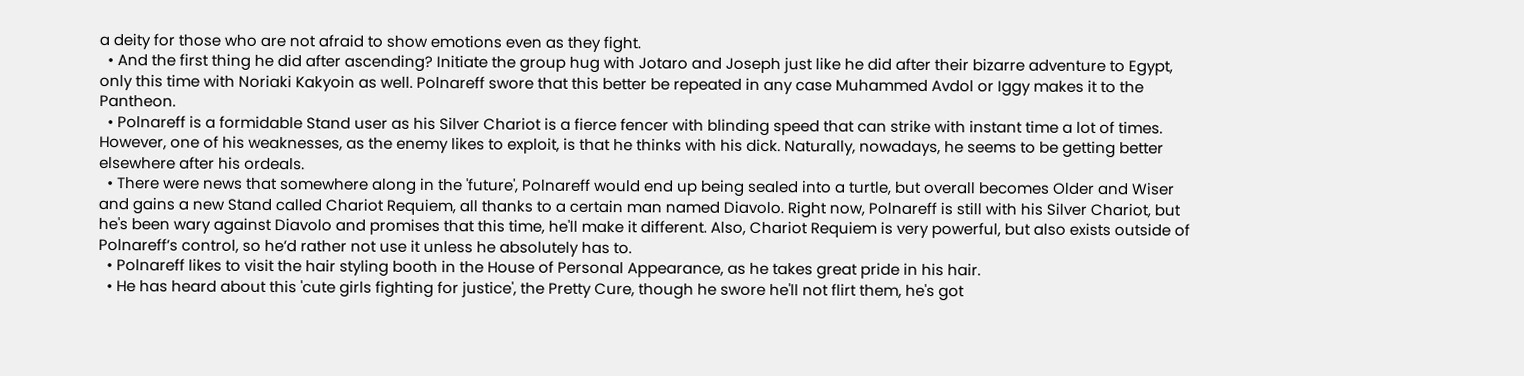a deity for those who are not afraid to show emotions even as they fight.
  • And the first thing he did after ascending? Initiate the group hug with Jotaro and Joseph just like he did after their bizarre adventure to Egypt, only this time with Noriaki Kakyoin as well. Polnareff swore that this better be repeated in any case Muhammed Avdol or Iggy makes it to the Pantheon.
  • Polnareff is a formidable Stand user as his Silver Chariot is a fierce fencer with blinding speed that can strike with instant time a lot of times. However, one of his weaknesses, as the enemy likes to exploit, is that he thinks with his dick. Naturally, nowadays, he seems to be getting better elsewhere after his ordeals.
  • There were news that somewhere along in the 'future', Polnareff would end up being sealed into a turtle, but overall becomes Older and Wiser and gains a new Stand called Chariot Requiem, all thanks to a certain man named Diavolo. Right now, Polnareff is still with his Silver Chariot, but he's been wary against Diavolo and promises that this time, he'll make it different. Also, Chariot Requiem is very powerful, but also exists outside of Polnareff’s control, so he’d rather not use it unless he absolutely has to.
  • Polnareff likes to visit the hair styling booth in the House of Personal Appearance, as he takes great pride in his hair.
  • He has heard about this 'cute girls fighting for justice', the Pretty Cure, though he swore he'll not flirt them, he's got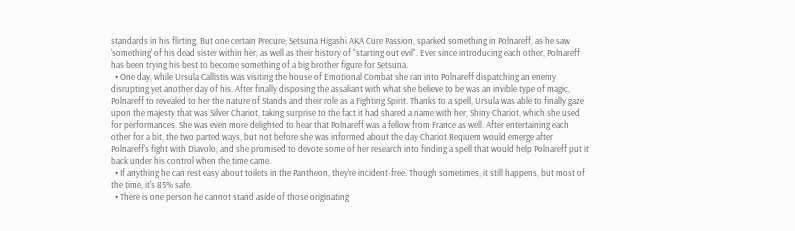standards in his flirting. But one certain Precure; Setsuna Higashi AKA Cure Passion, sparked something in Polnareff, as he saw 'something' of his dead sister within her, as well as their history of "starting out evil". Ever since introducing each other, Polnareff has been trying his best to become something of a big brother figure for Setsuna.
  • One day, while Ursula Callistis was visiting the house of Emotional Combat she ran into Polnareff dispatching an enemy disrupting yet another day of his. After finally disposing the assaliant with what she believe to be was an invible type of magic, Polnareff to revealed to her the nature of Stands and their role as a Fighting Spirit. Thanks to a spell, Ursula was able to finally gaze upon the majesty that was Silver Chariot, taking surprise to the fact it had shared a name with her, Shiny Chariot, which she used for performances. She was even more delighted to hear that Polnareff was a fellow from France as well. After entertaining each other for a bit, the two parted ways, but not before she was informed about the day Chariot Reqiuem would emerge after Polnareff's fight with Diavolo, and she promised to devote some of her research into finding a spell that would help Polnareff put it back under his control when the time came.
  • If anything he can rest easy about toilets in the Pantheon, they're incident-free. Though sometimes, it still happens, but most of the time, it's 85% safe.
  • There is one person he cannot stand aside of those originating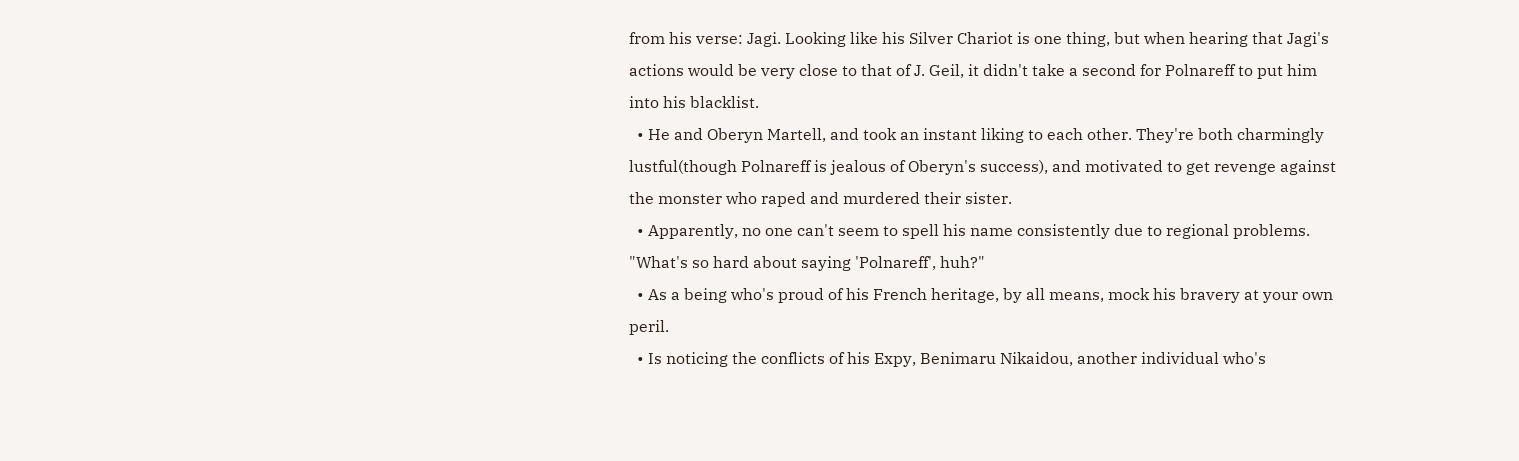from his verse: Jagi. Looking like his Silver Chariot is one thing, but when hearing that Jagi's actions would be very close to that of J. Geil, it didn't take a second for Polnareff to put him into his blacklist.
  • He and Oberyn Martell, and took an instant liking to each other. They're both charmingly lustful(though Polnareff is jealous of Oberyn's success), and motivated to get revenge against the monster who raped and murdered their sister.
  • Apparently, no one can't seem to spell his name consistently due to regional problems. "What's so hard about saying 'Polnareff', huh?"
  • As a being who's proud of his French heritage, by all means, mock his bravery at your own peril.
  • Is noticing the conflicts of his Expy, Benimaru Nikaidou, another individual who's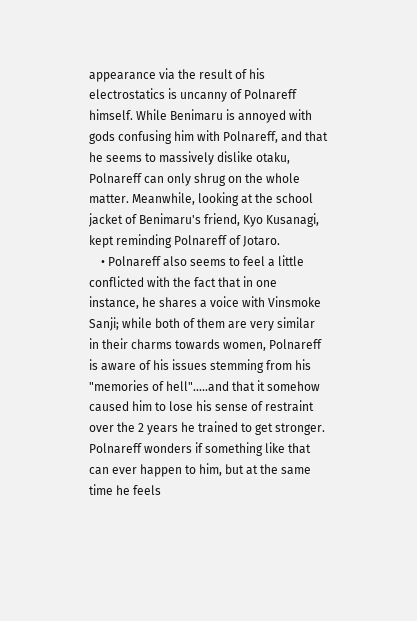appearance via the result of his electrostatics is uncanny of Polnareff himself. While Benimaru is annoyed with gods confusing him with Polnareff, and that he seems to massively dislike otaku, Polnareff can only shrug on the whole matter. Meanwhile, looking at the school jacket of Benimaru's friend, Kyo Kusanagi, kept reminding Polnareff of Jotaro.
    • Polnareff also seems to feel a little conflicted with the fact that in one instance, he shares a voice with Vinsmoke Sanji; while both of them are very similar in their charms towards women, Polnareff is aware of his issues stemming from his "memories of hell".....and that it somehow caused him to lose his sense of restraint over the 2 years he trained to get stronger. Polnareff wonders if something like that can ever happen to him, but at the same time he feels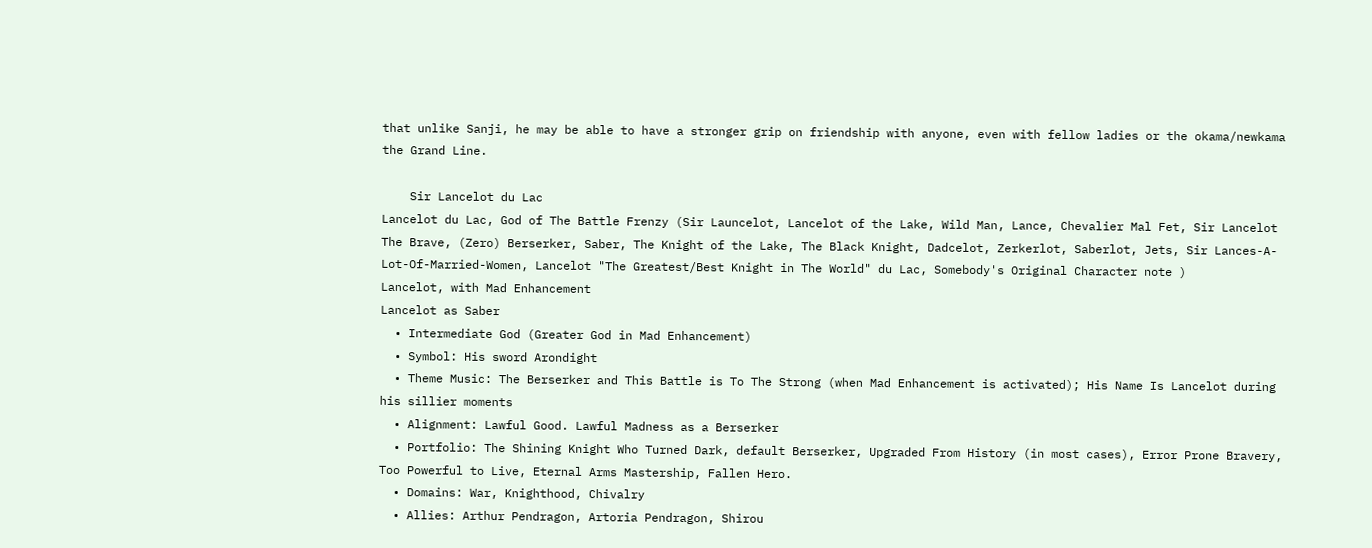that unlike Sanji, he may be able to have a stronger grip on friendship with anyone, even with fellow ladies or the okama/newkama the Grand Line.

    Sir Lancelot du Lac
Lancelot du Lac, God of The Battle Frenzy (Sir Launcelot, Lancelot of the Lake, Wild Man, Lance, Chevalier Mal Fet, Sir Lancelot The Brave, (Zero) Berserker, Saber, The Knight of the Lake, The Black Knight, Dadcelot, Zerkerlot, Saberlot, Jets, Sir Lances-A-Lot-Of-Married-Women, Lancelot "The Greatest/Best Knight in The World" du Lac, Somebody's Original Character note )
Lancelot, with Mad Enhancement
Lancelot as Saber
  • Intermediate God (Greater God in Mad Enhancement)
  • Symbol: His sword Arondight
  • Theme Music: The Berserker and This Battle is To The Strong (when Mad Enhancement is activated); His Name Is Lancelot during his sillier moments
  • Alignment: Lawful Good. Lawful Madness as a Berserker
  • Portfolio: The Shining Knight Who Turned Dark, default Berserker, Upgraded From History (in most cases), Error Prone Bravery, Too Powerful to Live, Eternal Arms Mastership, Fallen Hero.
  • Domains: War, Knighthood, Chivalry
  • Allies: Arthur Pendragon, Artoria Pendragon, Shirou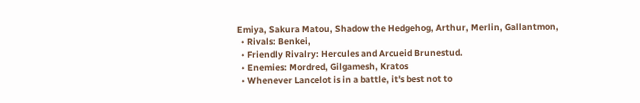Emiya, Sakura Matou, Shadow the Hedgehog, Arthur, Merlin, Gallantmon,
  • Rivals: Benkei,
  • Friendly Rivalry: Hercules and Arcueid Brunestud.
  • Enemies: Mordred, Gilgamesh, Kratos
  • Whenever Lancelot is in a battle, it's best not to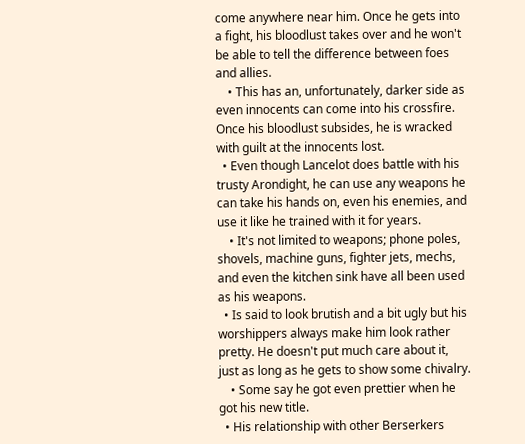come anywhere near him. Once he gets into a fight, his bloodlust takes over and he won't be able to tell the difference between foes and allies.
    • This has an, unfortunately, darker side as even innocents can come into his crossfire. Once his bloodlust subsides, he is wracked with guilt at the innocents lost.
  • Even though Lancelot does battle with his trusty Arondight, he can use any weapons he can take his hands on, even his enemies, and use it like he trained with it for years.
    • It's not limited to weapons; phone poles, shovels, machine guns, fighter jets, mechs, and even the kitchen sink have all been used as his weapons.
  • Is said to look brutish and a bit ugly but his worshippers always make him look rather pretty. He doesn't put much care about it, just as long as he gets to show some chivalry.
    • Some say he got even prettier when he got his new title.
  • His relationship with other Berserkers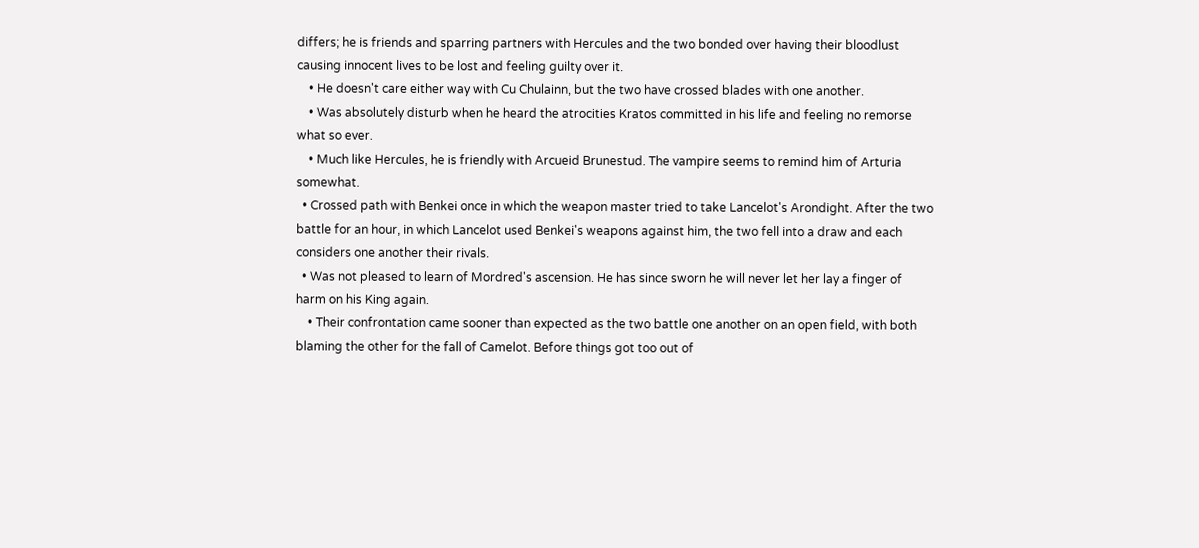differs; he is friends and sparring partners with Hercules and the two bonded over having their bloodlust causing innocent lives to be lost and feeling guilty over it.
    • He doesn't care either way with Cu Chulainn, but the two have crossed blades with one another.
    • Was absolutely disturb when he heard the atrocities Kratos committed in his life and feeling no remorse what so ever.
    • Much like Hercules, he is friendly with Arcueid Brunestud. The vampire seems to remind him of Arturia somewhat.
  • Crossed path with Benkei once in which the weapon master tried to take Lancelot's Arondight. After the two battle for an hour, in which Lancelot used Benkei's weapons against him, the two fell into a draw and each considers one another their rivals.
  • Was not pleased to learn of Mordred's ascension. He has since sworn he will never let her lay a finger of harm on his King again.
    • Their confrontation came sooner than expected as the two battle one another on an open field, with both blaming the other for the fall of Camelot. Before things got too out of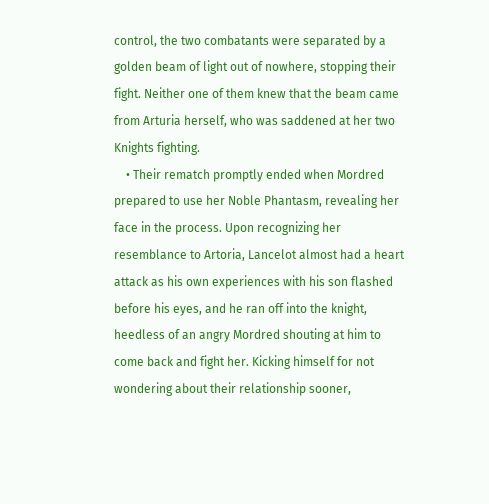control, the two combatants were separated by a golden beam of light out of nowhere, stopping their fight. Neither one of them knew that the beam came from Arturia herself, who was saddened at her two Knights fighting.
    • Their rematch promptly ended when Mordred prepared to use her Noble Phantasm, revealing her face in the process. Upon recognizing her resemblance to Artoria, Lancelot almost had a heart attack as his own experiences with his son flashed before his eyes, and he ran off into the knight, heedless of an angry Mordred shouting at him to come back and fight her. Kicking himself for not wondering about their relationship sooner,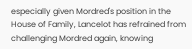especially given Mordred's position in the House of Family, Lancelot has refrained from challenging Mordred again, knowing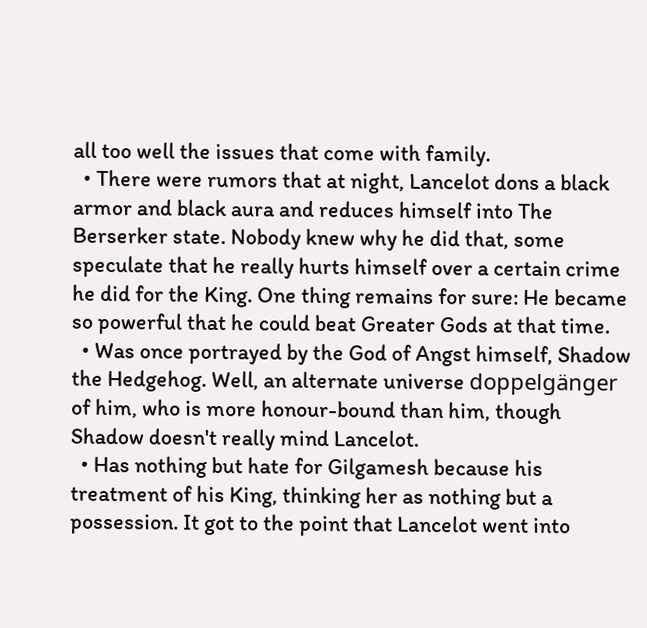all too well the issues that come with family.
  • There were rumors that at night, Lancelot dons a black armor and black aura and reduces himself into The Berserker state. Nobody knew why he did that, some speculate that he really hurts himself over a certain crime he did for the King. One thing remains for sure: He became so powerful that he could beat Greater Gods at that time.
  • Was once portrayed by the God of Angst himself, Shadow the Hedgehog. Well, an alternate universe doppelgänger of him, who is more honour-bound than him, though Shadow doesn't really mind Lancelot.
  • Has nothing but hate for Gilgamesh because his treatment of his King, thinking her as nothing but a possession. It got to the point that Lancelot went into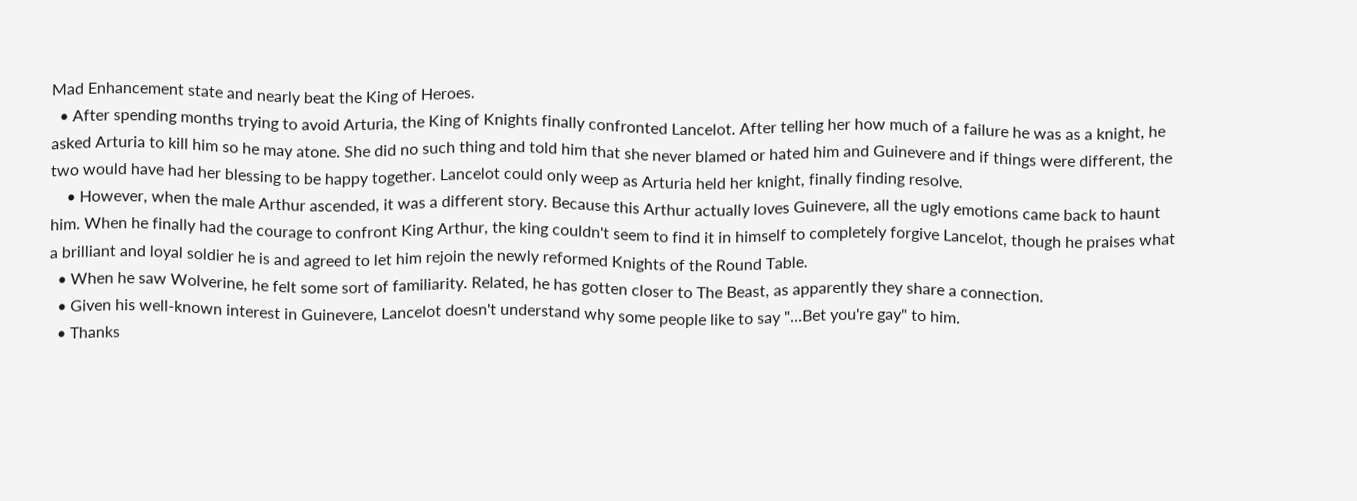Mad Enhancement state and nearly beat the King of Heroes.
  • After spending months trying to avoid Arturia, the King of Knights finally confronted Lancelot. After telling her how much of a failure he was as a knight, he asked Arturia to kill him so he may atone. She did no such thing and told him that she never blamed or hated him and Guinevere and if things were different, the two would have had her blessing to be happy together. Lancelot could only weep as Arturia held her knight, finally finding resolve.
    • However, when the male Arthur ascended, it was a different story. Because this Arthur actually loves Guinevere, all the ugly emotions came back to haunt him. When he finally had the courage to confront King Arthur, the king couldn't seem to find it in himself to completely forgive Lancelot, though he praises what a brilliant and loyal soldier he is and agreed to let him rejoin the newly reformed Knights of the Round Table.
  • When he saw Wolverine, he felt some sort of familiarity. Related, he has gotten closer to The Beast, as apparently they share a connection.
  • Given his well-known interest in Guinevere, Lancelot doesn't understand why some people like to say "...Bet you're gay" to him.
  • Thanks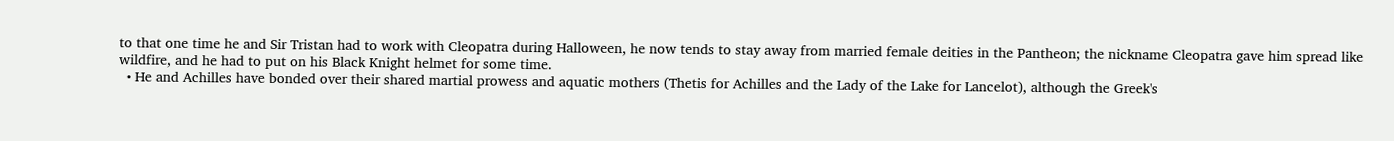to that one time he and Sir Tristan had to work with Cleopatra during Halloween, he now tends to stay away from married female deities in the Pantheon; the nickname Cleopatra gave him spread like wildfire, and he had to put on his Black Knight helmet for some time.
  • He and Achilles have bonded over their shared martial prowess and aquatic mothers (Thetis for Achilles and the Lady of the Lake for Lancelot), although the Greek's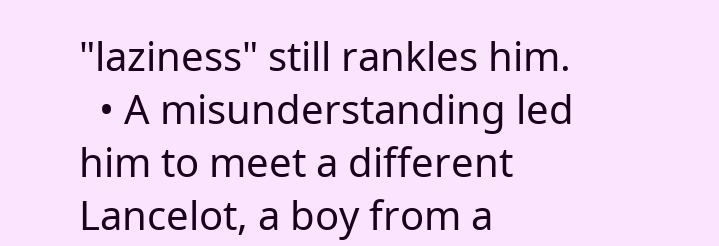"laziness" still rankles him.
  • A misunderstanding led him to meet a different Lancelot, a boy from a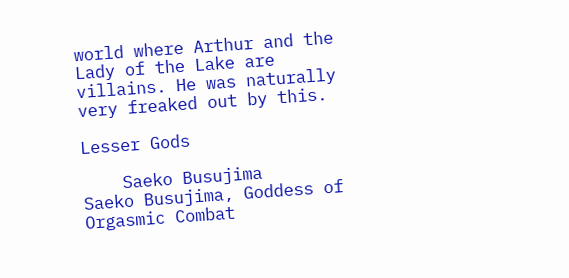world where Arthur and the Lady of the Lake are villains. He was naturally very freaked out by this.

Lesser Gods

    Saeko Busujima
Saeko Busujima, Goddess of Orgasmic Combat